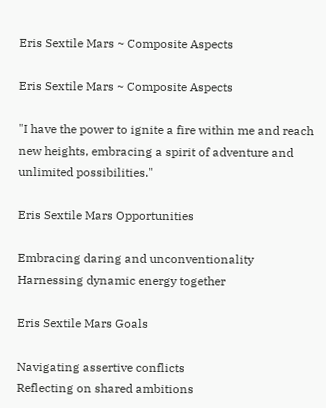Eris Sextile Mars ~ Composite Aspects

Eris Sextile Mars ~ Composite Aspects

"I have the power to ignite a fire within me and reach new heights, embracing a spirit of adventure and unlimited possibilities."

Eris Sextile Mars Opportunities

Embracing daring and unconventionality
Harnessing dynamic energy together

Eris Sextile Mars Goals

Navigating assertive conflicts
Reflecting on shared ambitions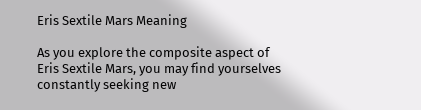Eris Sextile Mars Meaning

As you explore the composite aspect of Eris Sextile Mars, you may find yourselves constantly seeking new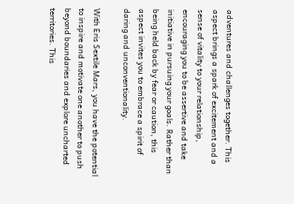adventures and challenges together. This aspect brings a spark of excitement and a sense of vitality to your relationship, encouraging you to be assertive and take initiative in pursuing your goals. Rather than being held back by fear or caution, this aspect invites you to embrace a spirit of daring and unconventionality.

With Eris Sextile Mars, you have the potential to inspire and motivate one another to push beyond boundaries and explore uncharted territories. This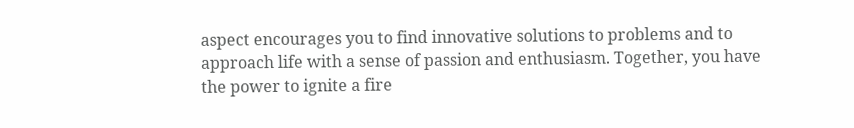aspect encourages you to find innovative solutions to problems and to approach life with a sense of passion and enthusiasm. Together, you have the power to ignite a fire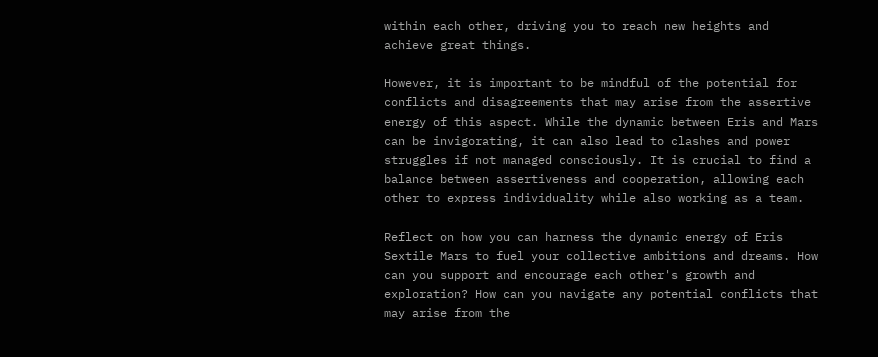within each other, driving you to reach new heights and achieve great things.

However, it is important to be mindful of the potential for conflicts and disagreements that may arise from the assertive energy of this aspect. While the dynamic between Eris and Mars can be invigorating, it can also lead to clashes and power struggles if not managed consciously. It is crucial to find a balance between assertiveness and cooperation, allowing each other to express individuality while also working as a team.

Reflect on how you can harness the dynamic energy of Eris Sextile Mars to fuel your collective ambitions and dreams. How can you support and encourage each other's growth and exploration? How can you navigate any potential conflicts that may arise from the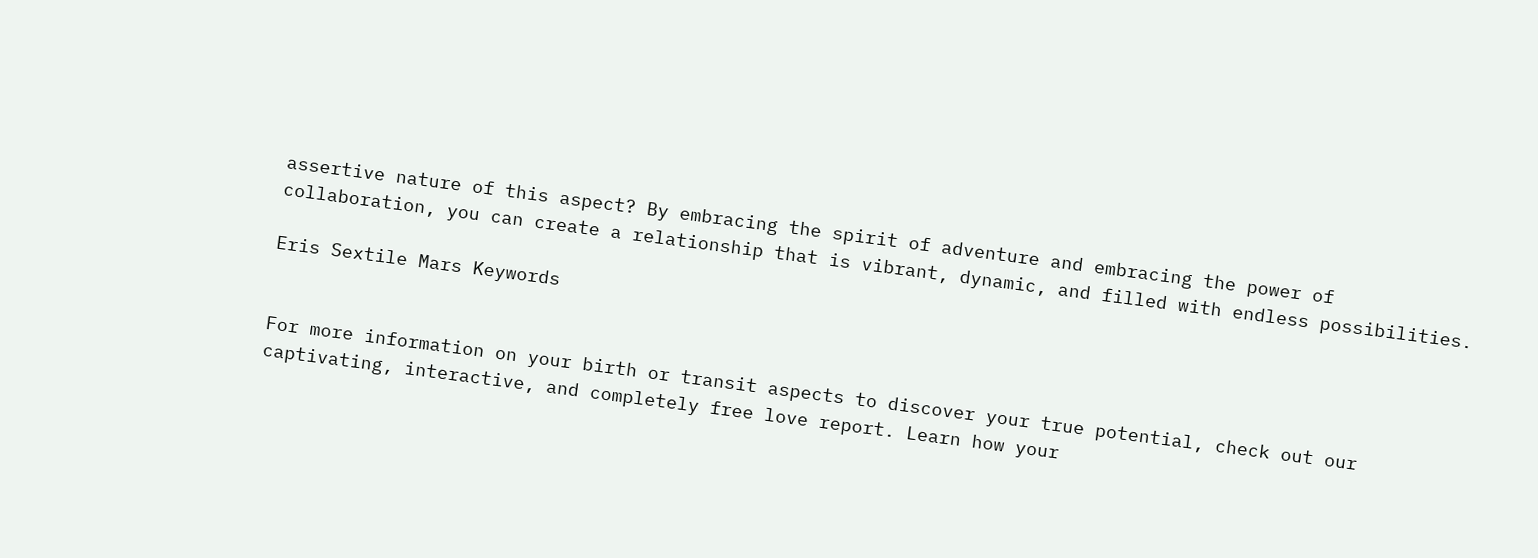assertive nature of this aspect? By embracing the spirit of adventure and embracing the power of collaboration, you can create a relationship that is vibrant, dynamic, and filled with endless possibilities.

Eris Sextile Mars Keywords


For more information on your birth or transit aspects to discover your true potential, check out our captivating, interactive, and completely free love report. Learn how your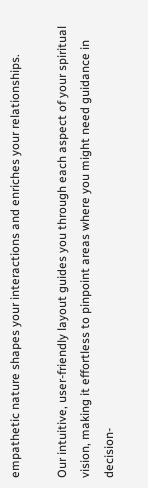empathetic nature shapes your interactions and enriches your relationships.

Our intuitive, user-friendly layout guides you through each aspect of your spiritual vision, making it effortless to pinpoint areas where you might need guidance in decision-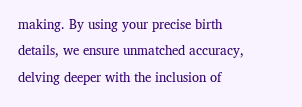making. By using your precise birth details, we ensure unmatched accuracy, delving deeper with the inclusion of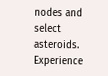nodes and select asteroids. Experience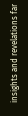insights and revelations far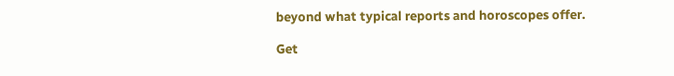beyond what typical reports and horoscopes offer.

Get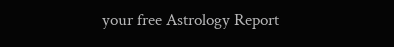your free Astrology Report